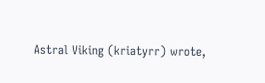Astral Viking (kriatyrr) wrote,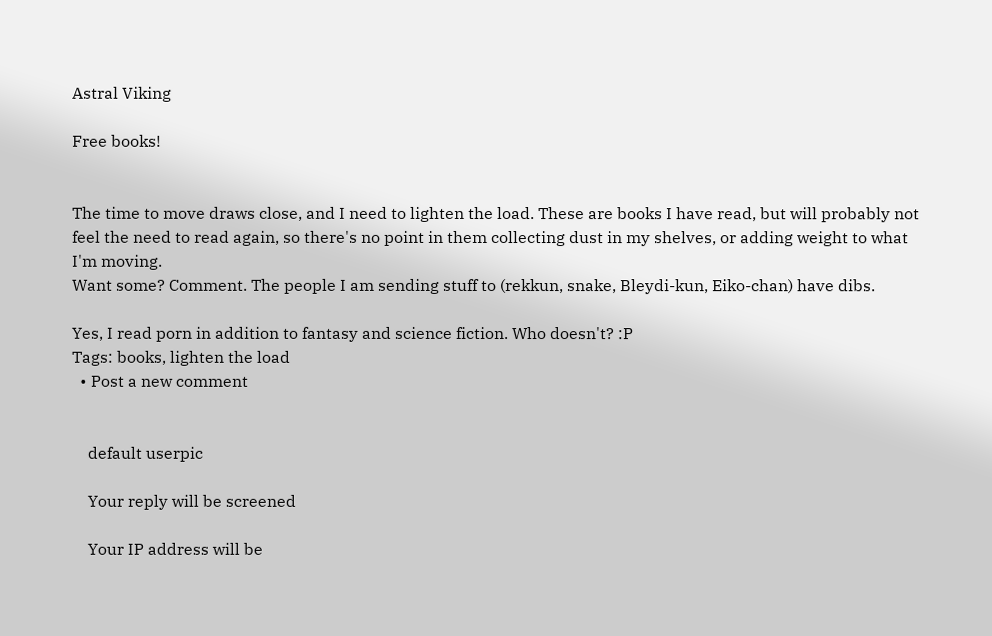Astral Viking

Free books!


The time to move draws close, and I need to lighten the load. These are books I have read, but will probably not feel the need to read again, so there's no point in them collecting dust in my shelves, or adding weight to what I'm moving.
Want some? Comment. The people I am sending stuff to (rekkun, snake, Bleydi-kun, Eiko-chan) have dibs.

Yes, I read porn in addition to fantasy and science fiction. Who doesn't? :P
Tags: books, lighten the load
  • Post a new comment


    default userpic

    Your reply will be screened

    Your IP address will be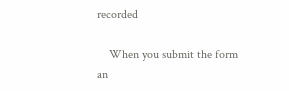recorded

    When you submit the form an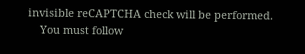invisible reCAPTCHA check will be performed.
    You must follow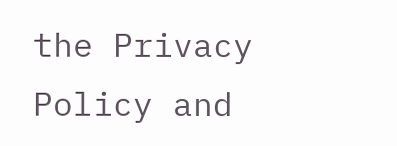the Privacy Policy and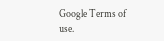Google Terms of use.